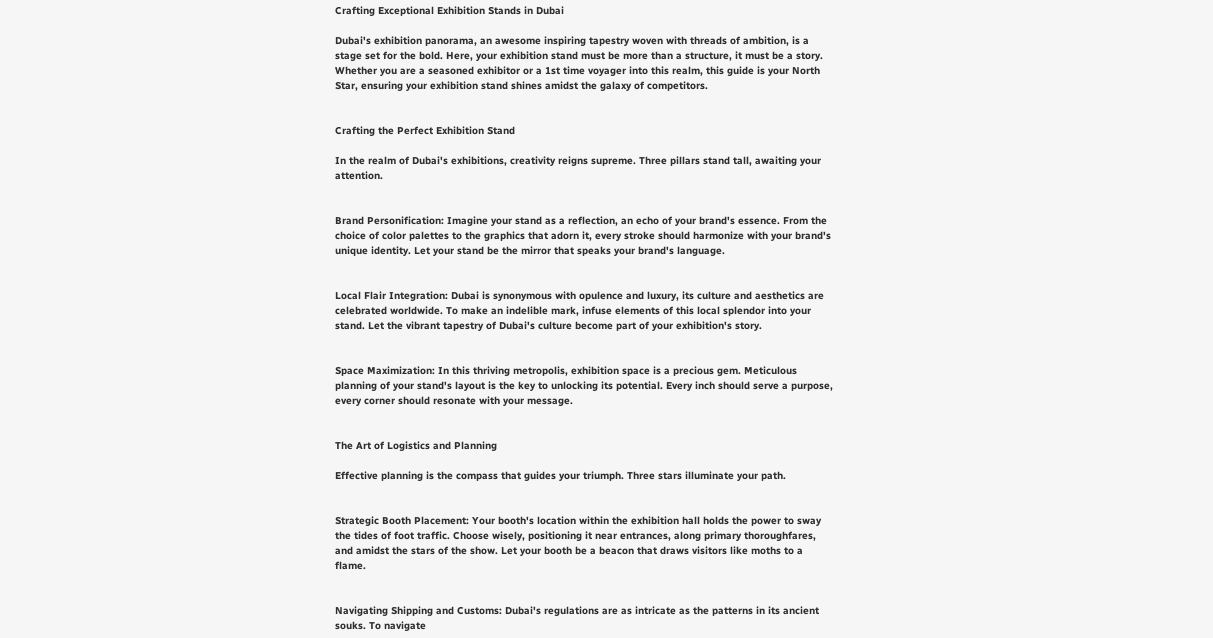Crafting Exceptional Exhibition Stands in Dubai

Dubai's exhibition panorama, an awesome inspiring tapestry woven with threads of ambition, is a stage set for the bold. Here, your exhibition stand must be more than a structure, it must be a story. Whether you are a seasoned exhibitor or a 1st time voyager into this realm, this guide is your North Star, ensuring your exhibition stand shines amidst the galaxy of competitors.


Crafting the Perfect Exhibition Stand

In the realm of Dubai's exhibitions, creativity reigns supreme. Three pillars stand tall, awaiting your attention.


Brand Personification: Imagine your stand as a reflection, an echo of your brand's essence. From the choice of color palettes to the graphics that adorn it, every stroke should harmonize with your brand's unique identity. Let your stand be the mirror that speaks your brand's language.


Local Flair Integration: Dubai is synonymous with opulence and luxury, its culture and aesthetics are celebrated worldwide. To make an indelible mark, infuse elements of this local splendor into your stand. Let the vibrant tapestry of Dubai's culture become part of your exhibition's story.


Space Maximization: In this thriving metropolis, exhibition space is a precious gem. Meticulous planning of your stand's layout is the key to unlocking its potential. Every inch should serve a purpose, every corner should resonate with your message.


The Art of Logistics and Planning

Effective planning is the compass that guides your triumph. Three stars illuminate your path.


Strategic Booth Placement: Your booth's location within the exhibition hall holds the power to sway the tides of foot traffic. Choose wisely, positioning it near entrances, along primary thoroughfares, and amidst the stars of the show. Let your booth be a beacon that draws visitors like moths to a flame.


Navigating Shipping and Customs: Dubai's regulations are as intricate as the patterns in its ancient souks. To navigate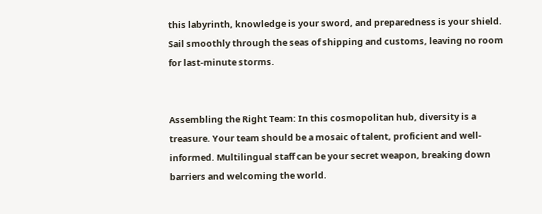this labyrinth, knowledge is your sword, and preparedness is your shield. Sail smoothly through the seas of shipping and customs, leaving no room for last-minute storms.


Assembling the Right Team: In this cosmopolitan hub, diversity is a treasure. Your team should be a mosaic of talent, proficient and well-informed. Multilingual staff can be your secret weapon, breaking down barriers and welcoming the world.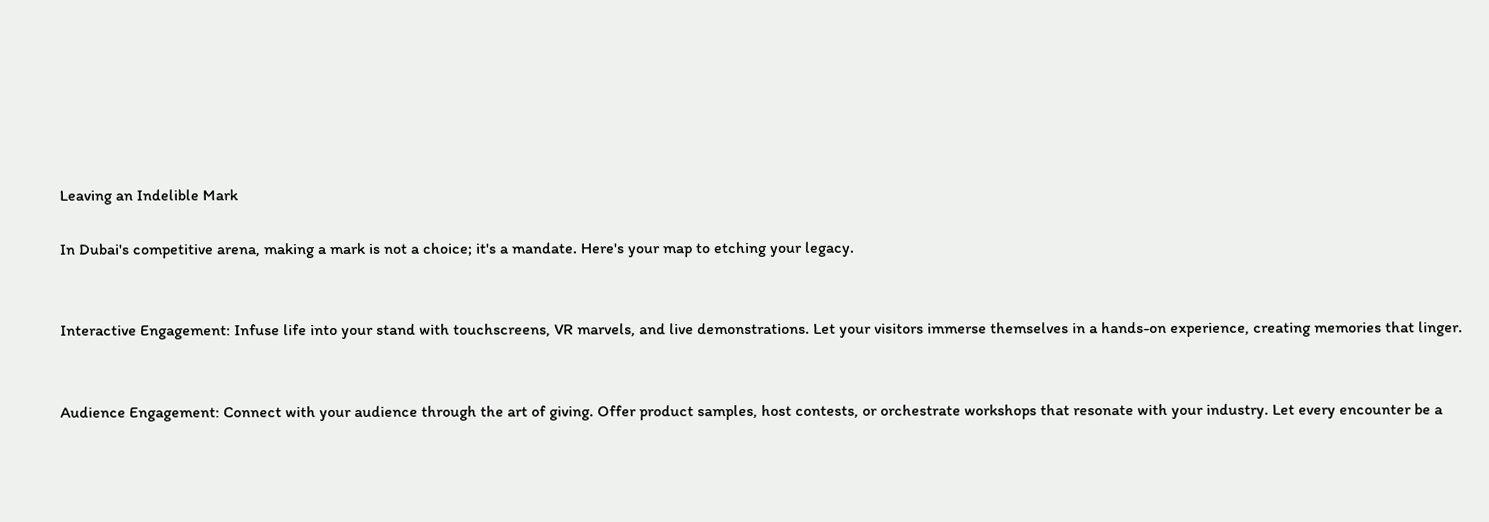Leaving an Indelible Mark

In Dubai's competitive arena, making a mark is not a choice; it's a mandate. Here's your map to etching your legacy.


Interactive Engagement: Infuse life into your stand with touchscreens, VR marvels, and live demonstrations. Let your visitors immerse themselves in a hands-on experience, creating memories that linger.


Audience Engagement: Connect with your audience through the art of giving. Offer product samples, host contests, or orchestrate workshops that resonate with your industry. Let every encounter be a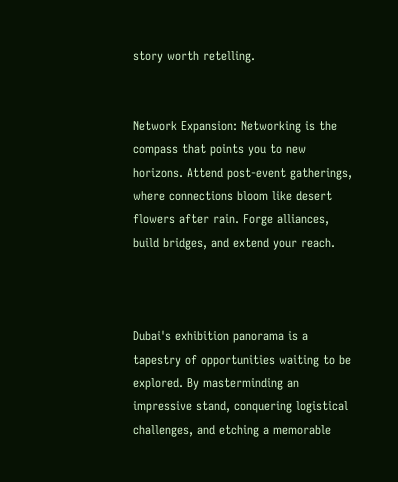story worth retelling.


Network Expansion: Networking is the compass that points you to new horizons. Attend post-event gatherings, where connections bloom like desert flowers after rain. Forge alliances, build bridges, and extend your reach.



Dubai's exhibition panorama is a tapestry of opportunities waiting to be explored. By masterminding an impressive stand, conquering logistical challenges, and etching a memorable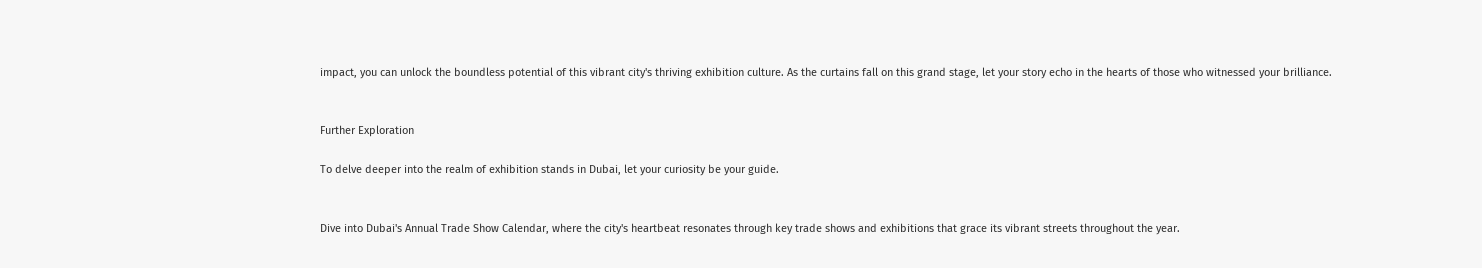impact, you can unlock the boundless potential of this vibrant city's thriving exhibition culture. As the curtains fall on this grand stage, let your story echo in the hearts of those who witnessed your brilliance.


Further Exploration

To delve deeper into the realm of exhibition stands in Dubai, let your curiosity be your guide.


Dive into Dubai's Annual Trade Show Calendar, where the city's heartbeat resonates through key trade shows and exhibitions that grace its vibrant streets throughout the year.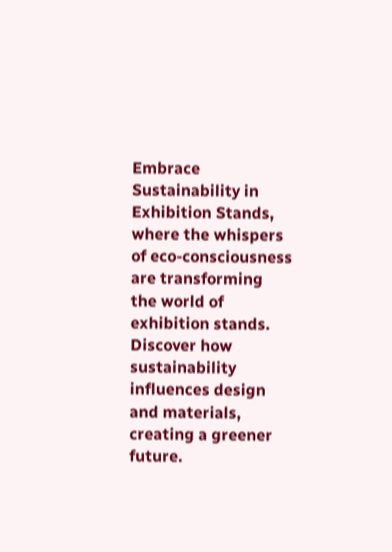Embrace Sustainability in Exhibition Stands, where the whispers of eco-consciousness are transforming the world of exhibition stands. Discover how sustainability influences design and materials, creating a greener future.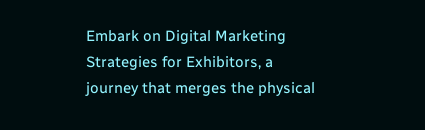Embark on Digital Marketing Strategies for Exhibitors, a journey that merges the physical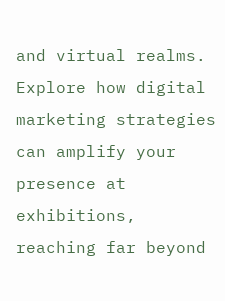and virtual realms. Explore how digital marketing strategies can amplify your presence at exhibitions, reaching far beyond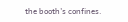the booth's confines.